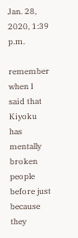Jan. 28, 2020, 1:39 p.m.

remember when I said that Kiyoku has mentally broken people before just because they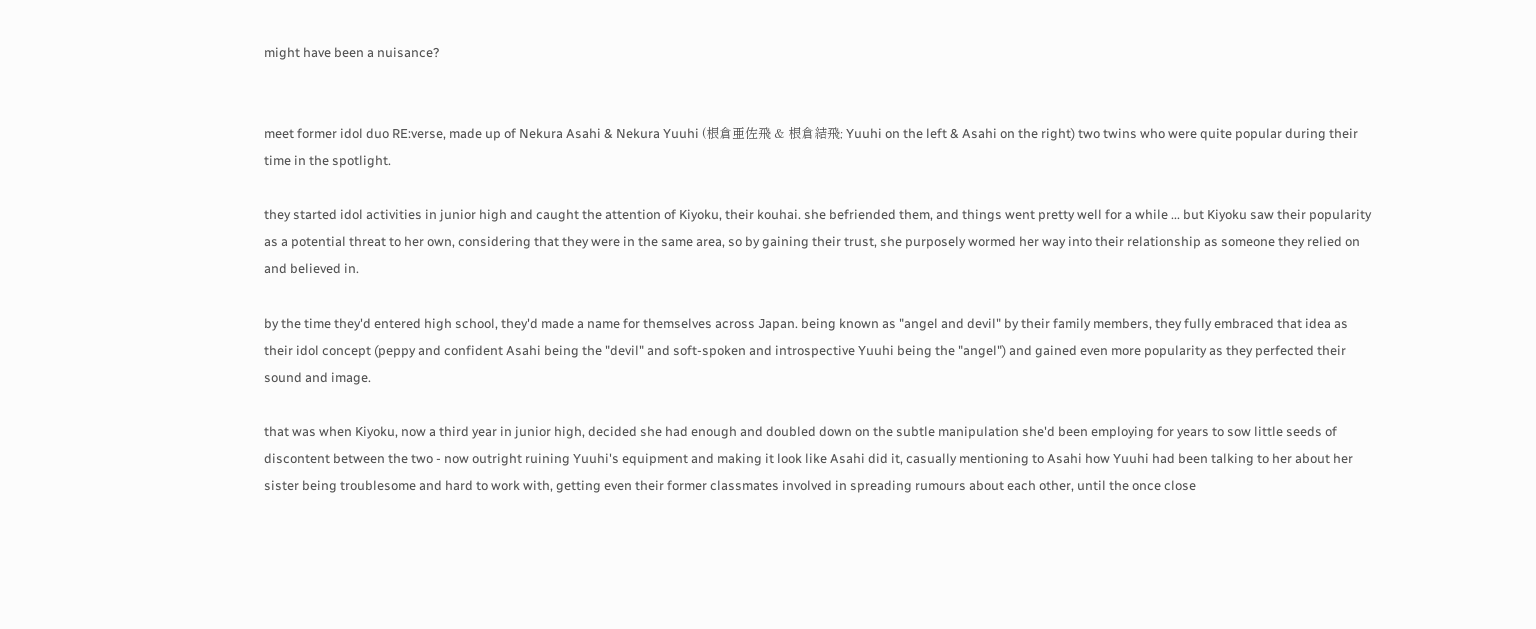might have been a nuisance?


meet former idol duo RE:verse, made up of Nekura Asahi & Nekura Yuuhi (根倉亜佐飛 & 根倉結飛; Yuuhi on the left & Asahi on the right) two twins who were quite popular during their time in the spotlight.

they started idol activities in junior high and caught the attention of Kiyoku, their kouhai. she befriended them, and things went pretty well for a while ... but Kiyoku saw their popularity as a potential threat to her own, considering that they were in the same area, so by gaining their trust, she purposely wormed her way into their relationship as someone they relied on and believed in.

by the time they'd entered high school, they'd made a name for themselves across Japan. being known as "angel and devil" by their family members, they fully embraced that idea as their idol concept (peppy and confident Asahi being the "devil" and soft-spoken and introspective Yuuhi being the "angel") and gained even more popularity as they perfected their sound and image.

that was when Kiyoku, now a third year in junior high, decided she had enough and doubled down on the subtle manipulation she'd been employing for years to sow little seeds of discontent between the two - now outright ruining Yuuhi's equipment and making it look like Asahi did it, casually mentioning to Asahi how Yuuhi had been talking to her about her sister being troublesome and hard to work with, getting even their former classmates involved in spreading rumours about each other, until the once close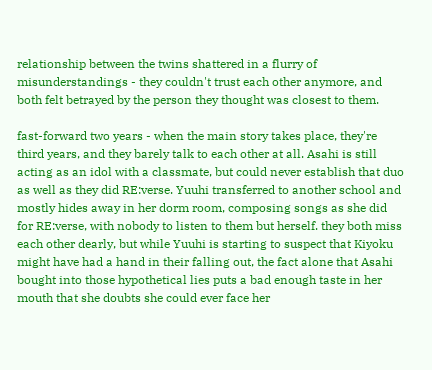relationship between the twins shattered in a flurry of misunderstandings - they couldn't trust each other anymore, and both felt betrayed by the person they thought was closest to them.

fast-forward two years - when the main story takes place, they're third years, and they barely talk to each other at all. Asahi is still acting as an idol with a classmate, but could never establish that duo as well as they did RE:verse. Yuuhi transferred to another school and mostly hides away in her dorm room, composing songs as she did for RE:verse, with nobody to listen to them but herself. they both miss each other dearly, but while Yuuhi is starting to suspect that Kiyoku might have had a hand in their falling out, the fact alone that Asahi bought into those hypothetical lies puts a bad enough taste in her mouth that she doubts she could ever face her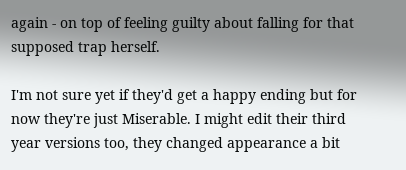again - on top of feeling guilty about falling for that supposed trap herself.

I'm not sure yet if they'd get a happy ending but for now they're just Miserable. I might edit their third year versions too, they changed appearance a bit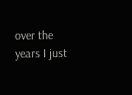over the years I just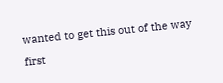wanted to get this out of the way first